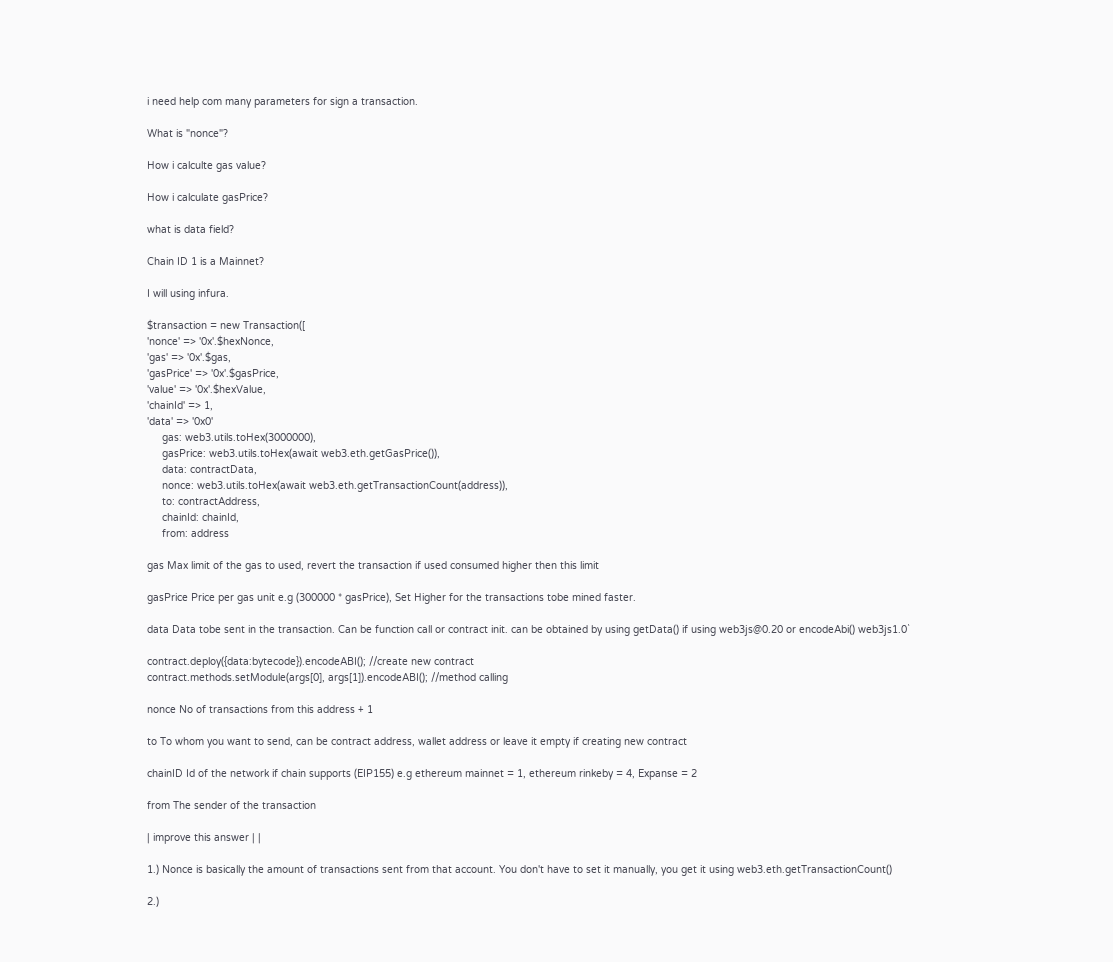i need help com many parameters for sign a transaction.

What is "nonce"?

How i calculte gas value?

How i calculate gasPrice?

what is data field?

Chain ID 1 is a Mainnet?

I will using infura.

$transaction = new Transaction([
'nonce' => '0x'.$hexNonce,
'gas' => '0x'.$gas,
'gasPrice' => '0x'.$gasPrice,
'value' => '0x'.$hexValue,
'chainId' => 1,
'data' => '0x0'
     gas: web3.utils.toHex(3000000),
     gasPrice: web3.utils.toHex(await web3.eth.getGasPrice()),
     data: contractData,
     nonce: web3.utils.toHex(await web3.eth.getTransactionCount(address)),
     to: contractAddress,
     chainId: chainId,
     from: address

gas Max limit of the gas to used, revert the transaction if used consumed higher then this limit

gasPrice Price per gas unit e.g (300000 * gasPrice), Set Higher for the transactions tobe mined faster.

data Data tobe sent in the transaction. Can be function call or contract init. can be obtained by using getData() if using web3js@0.20 or encodeAbi() web3js1.0`

contract.deploy({data:bytecode}).encodeABI(); //create new contract
contract.methods.setModule(args[0], args[1]).encodeABI(); //method calling

nonce No of transactions from this address + 1

to To whom you want to send, can be contract address, wallet address or leave it empty if creating new contract

chainID Id of the network if chain supports (EIP155) e.g ethereum mainnet = 1, ethereum rinkeby = 4, Expanse = 2

from The sender of the transaction

| improve this answer | |

1.) Nonce is basically the amount of transactions sent from that account. You don't have to set it manually, you get it using web3.eth.getTransactionCount()

2.)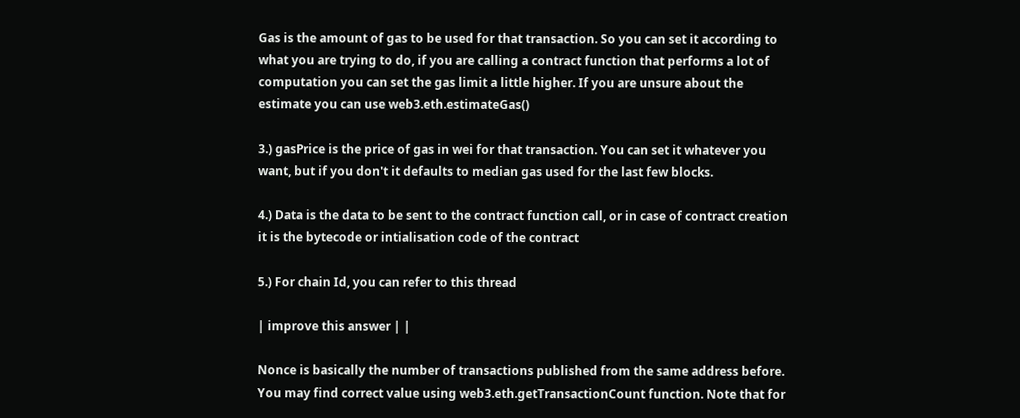Gas is the amount of gas to be used for that transaction. So you can set it according to what you are trying to do, if you are calling a contract function that performs a lot of computation you can set the gas limit a little higher. If you are unsure about the estimate you can use web3.eth.estimateGas()

3.) gasPrice is the price of gas in wei for that transaction. You can set it whatever you want, but if you don't it defaults to median gas used for the last few blocks.

4.) Data is the data to be sent to the contract function call, or in case of contract creation it is the bytecode or intialisation code of the contract

5.) For chain Id, you can refer to this thread

| improve this answer | |

Nonce is basically the number of transactions published from the same address before. You may find correct value using web3.eth.getTransactionCount function. Note that for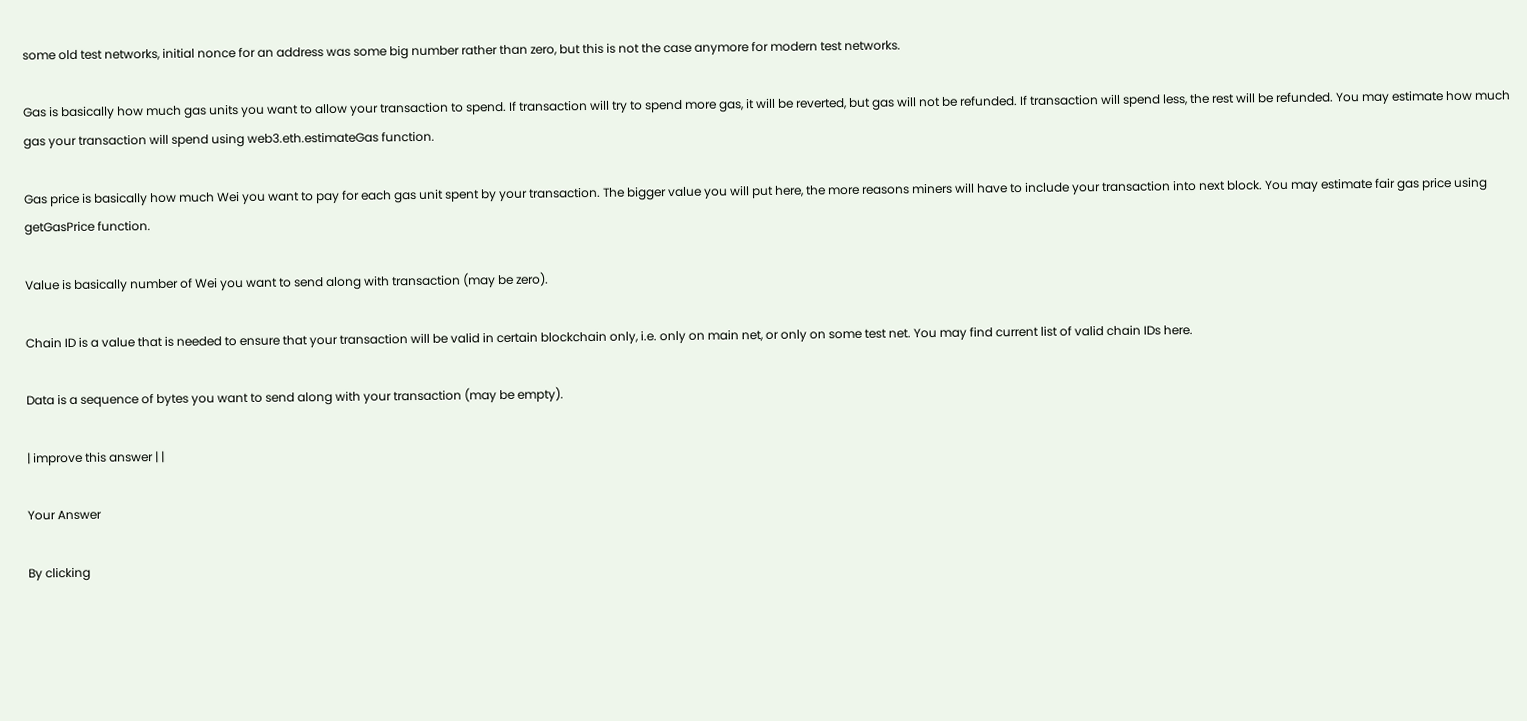some old test networks, initial nonce for an address was some big number rather than zero, but this is not the case anymore for modern test networks.

Gas is basically how much gas units you want to allow your transaction to spend. If transaction will try to spend more gas, it will be reverted, but gas will not be refunded. If transaction will spend less, the rest will be refunded. You may estimate how much gas your transaction will spend using web3.eth.estimateGas function.

Gas price is basically how much Wei you want to pay for each gas unit spent by your transaction. The bigger value you will put here, the more reasons miners will have to include your transaction into next block. You may estimate fair gas price using getGasPrice function.

Value is basically number of Wei you want to send along with transaction (may be zero).

Chain ID is a value that is needed to ensure that your transaction will be valid in certain blockchain only, i.e. only on main net, or only on some test net. You may find current list of valid chain IDs here.

Data is a sequence of bytes you want to send along with your transaction (may be empty).

| improve this answer | |

Your Answer

By clicking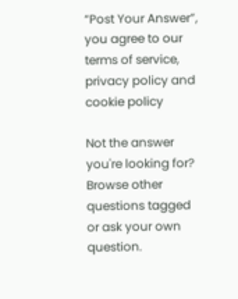“Post Your Answer”, you agree to our terms of service, privacy policy and cookie policy

Not the answer you're looking for? Browse other questions tagged or ask your own question.